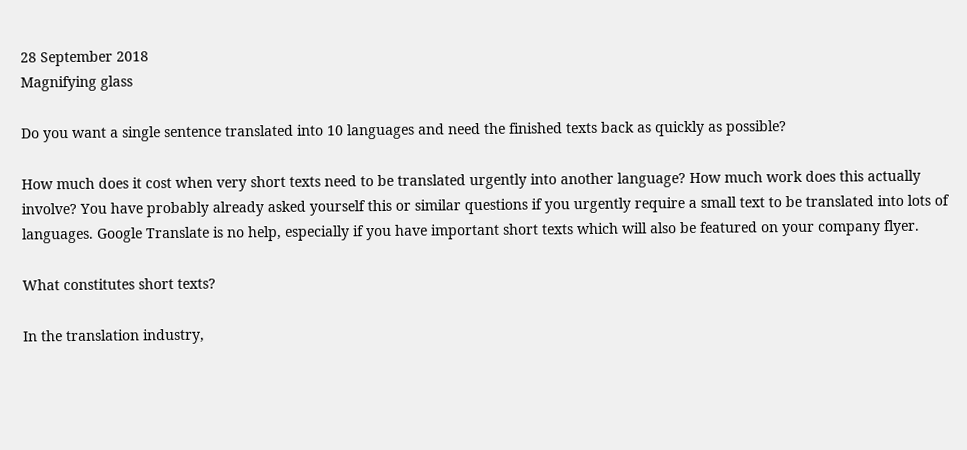28 September 2018
Magnifying glass

Do you want a single sentence translated into 10 languages and need the finished texts back as quickly as possible?

How much does it cost when very short texts need to be translated urgently into another language? How much work does this actually involve? You have probably already asked yourself this or similar questions if you urgently require a small text to be translated into lots of languages. Google Translate is no help, especially if you have important short texts which will also be featured on your company flyer.

What constitutes short texts?

In the translation industry,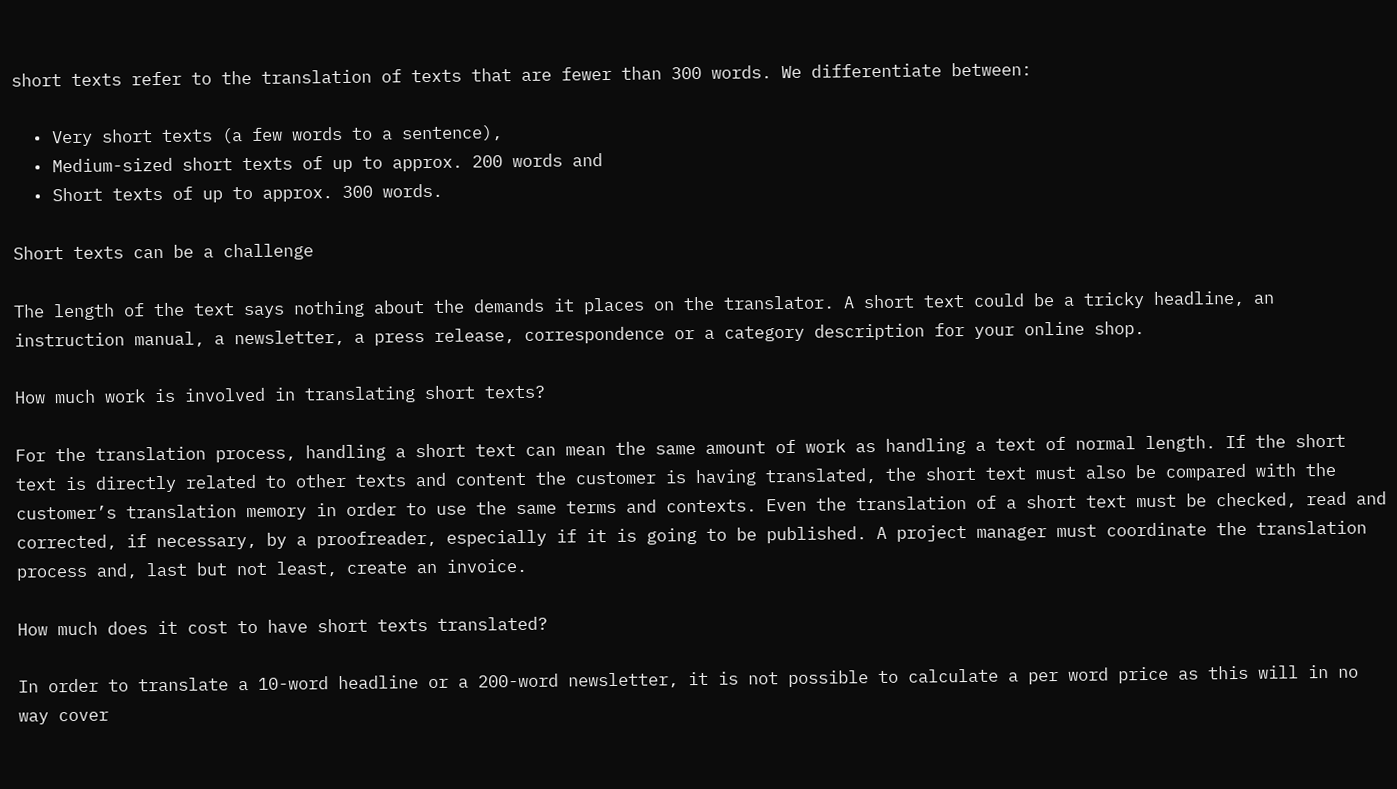short texts refer to the translation of texts that are fewer than 300 words. We differentiate between:

  • Very short texts (a few words to a sentence),
  • Medium-sized short texts of up to approx. 200 words and
  • Short texts of up to approx. 300 words.

Short texts can be a challenge

The length of the text says nothing about the demands it places on the translator. A short text could be a tricky headline, an instruction manual, a newsletter, a press release, correspondence or a category description for your online shop.

How much work is involved in translating short texts?

For the translation process, handling a short text can mean the same amount of work as handling a text of normal length. If the short text is directly related to other texts and content the customer is having translated, the short text must also be compared with the customer’s translation memory in order to use the same terms and contexts. Even the translation of a short text must be checked, read and corrected, if necessary, by a proofreader, especially if it is going to be published. A project manager must coordinate the translation process and, last but not least, create an invoice.

How much does it cost to have short texts translated?

In order to translate a 10-word headline or a 200-word newsletter, it is not possible to calculate a per word price as this will in no way cover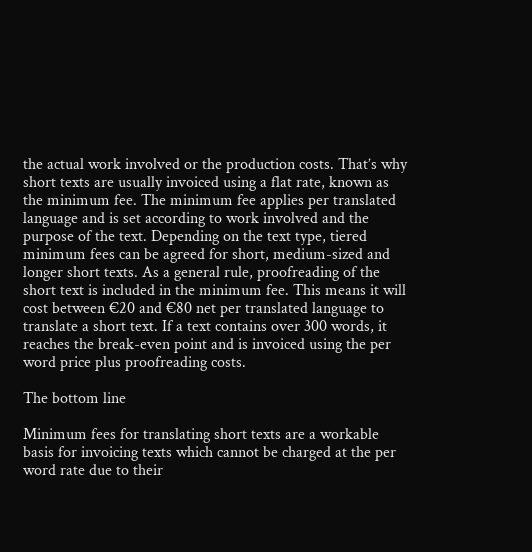the actual work involved or the production costs. That’s why short texts are usually invoiced using a flat rate, known as the minimum fee. The minimum fee applies per translated language and is set according to work involved and the purpose of the text. Depending on the text type, tiered minimum fees can be agreed for short, medium-sized and longer short texts. As a general rule, proofreading of the short text is included in the minimum fee. This means it will cost between €20 and €80 net per translated language to translate a short text. If a text contains over 300 words, it reaches the break-even point and is invoiced using the per word price plus proofreading costs.

The bottom line

Minimum fees for translating short texts are a workable basis for invoicing texts which cannot be charged at the per word rate due to their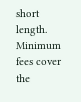short length. Minimum fees cover the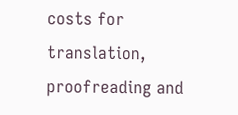costs for translation, proofreading and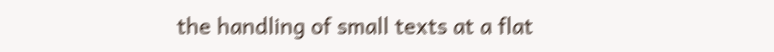the handling of small texts at a flat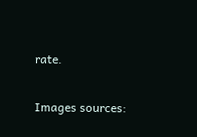rate.

Images sources: